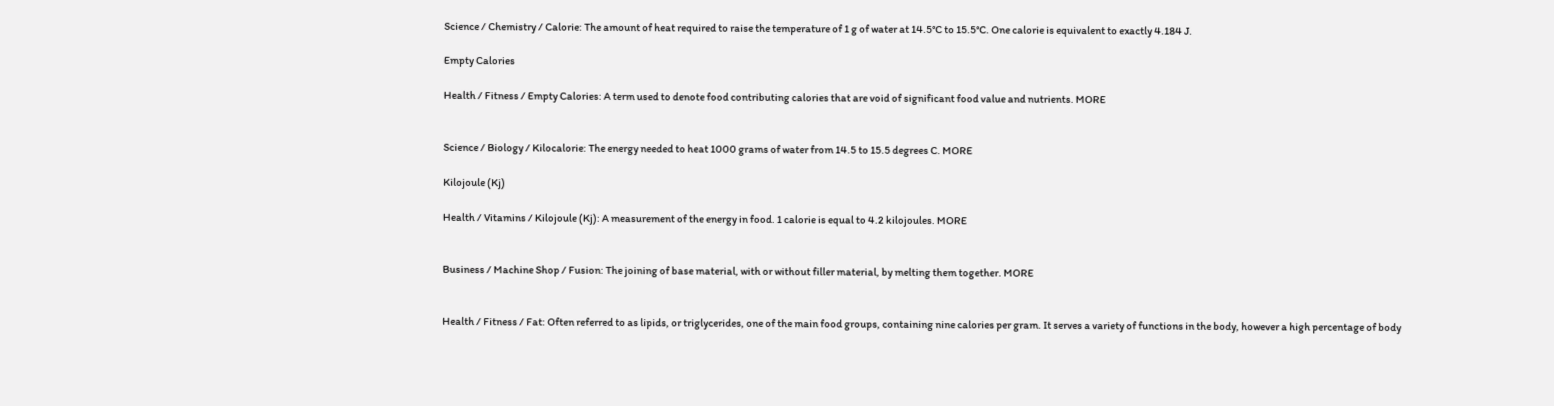Science / Chemistry / Calorie: The amount of heat required to raise the temperature of 1 g of water at 14.5°C to 15.5°C. One calorie is equivalent to exactly 4.184 J.

Empty Calories

Health / Fitness / Empty Calories: A term used to denote food contributing calories that are void of significant food value and nutrients. MORE


Science / Biology / Kilocalorie: The energy needed to heat 1000 grams of water from 14.5 to 15.5 degrees C. MORE

Kilojoule (Kj)

Health / Vitamins / Kilojoule (Kj): A measurement of the energy in food. 1 calorie is equal to 4.2 kilojoules. MORE


Business / Machine Shop / Fusion: The joining of base material, with or without filler material, by melting them together. MORE


Health / Fitness / Fat: Often referred to as lipids, or triglycerides, one of the main food groups, containing nine calories per gram. It serves a variety of functions in the body, however a high percentage of body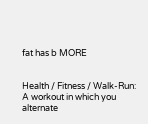fat has b MORE


Health / Fitness / Walk-Run: A workout in which you alternate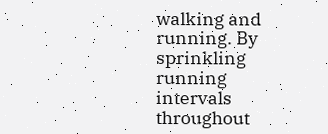walking and running. By sprinkling running intervals throughout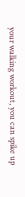your walking workout, you can spike up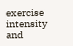exercise intensity and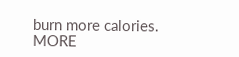burn more calories. MORE